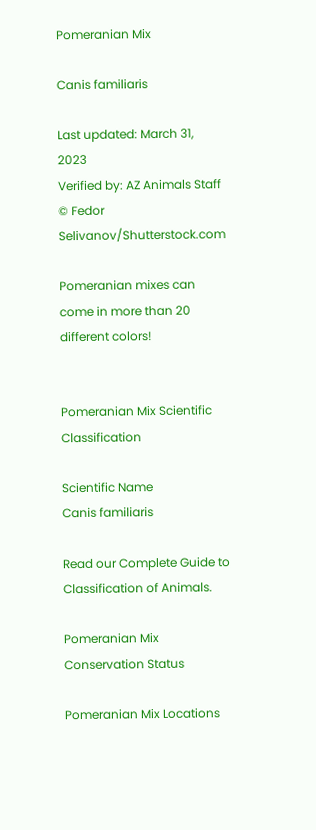Pomeranian Mix

Canis familiaris

Last updated: March 31, 2023
Verified by: AZ Animals Staff
© Fedor Selivanov/Shutterstock.com

Pomeranian mixes can come in more than 20 different colors!


Pomeranian Mix Scientific Classification

Scientific Name
Canis familiaris

Read our Complete Guide to Classification of Animals.

Pomeranian Mix Conservation Status

Pomeranian Mix Locations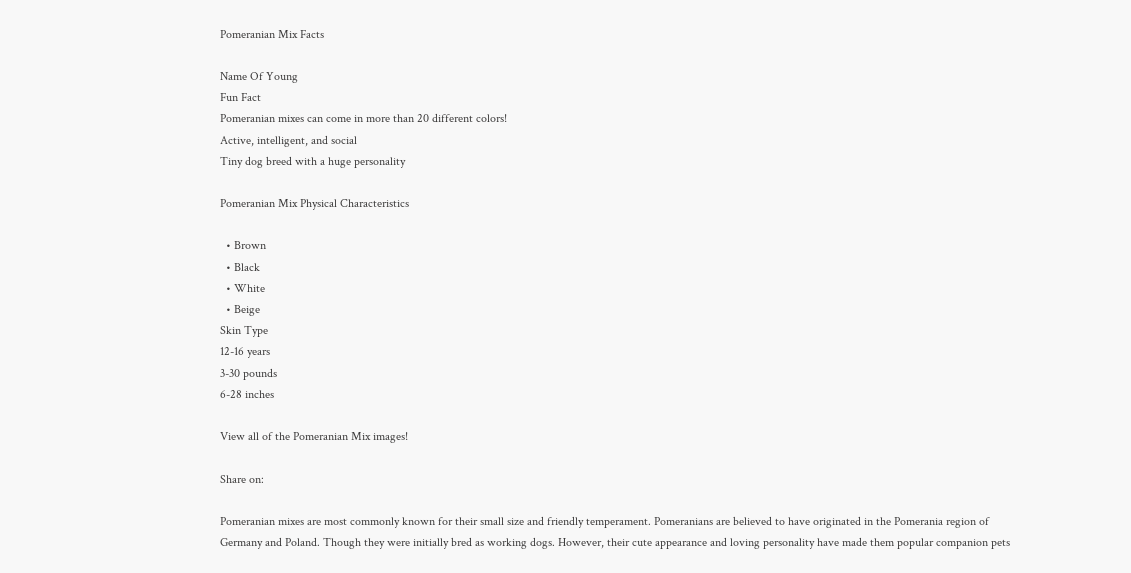Pomeranian Mix Facts

Name Of Young
Fun Fact
Pomeranian mixes can come in more than 20 different colors!
Active, intelligent, and social
Tiny dog breed with a huge personality

Pomeranian Mix Physical Characteristics

  • Brown
  • Black
  • White
  • Beige
Skin Type
12-16 years
3-30 pounds
6-28 inches

View all of the Pomeranian Mix images!

Share on:

Pomeranian mixes are most commonly known for their small size and friendly temperament. Pomeranians are believed to have originated in the Pomerania region of Germany and Poland. Though they were initially bred as working dogs. However, their cute appearance and loving personality have made them popular companion pets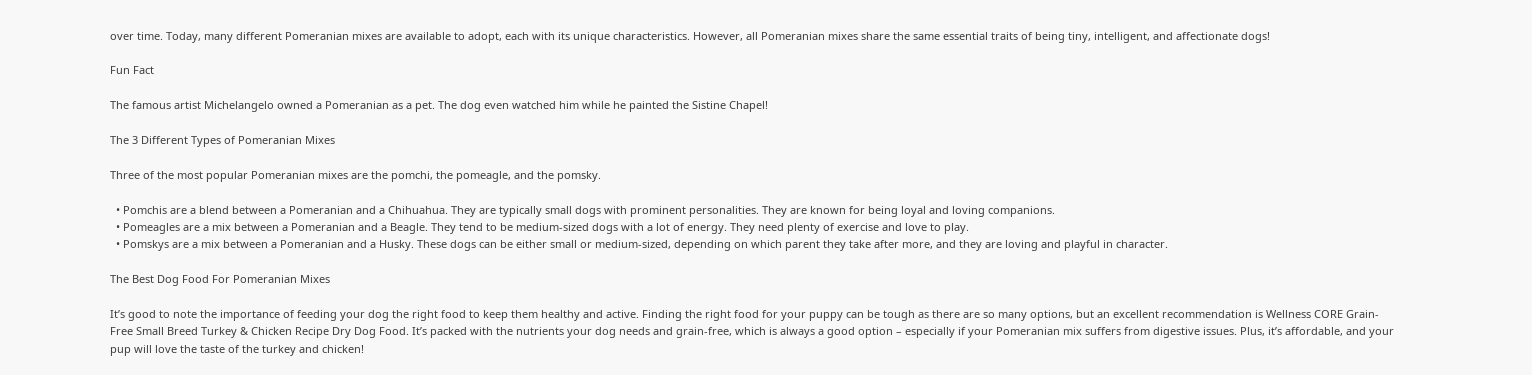over time. Today, many different Pomeranian mixes are available to adopt, each with its unique characteristics. However, all Pomeranian mixes share the same essential traits of being tiny, intelligent, and affectionate dogs!

Fun Fact

The famous artist Michelangelo owned a Pomeranian as a pet. The dog even watched him while he painted the Sistine Chapel!

The 3 Different Types of Pomeranian Mixes

Three of the most popular Pomeranian mixes are the pomchi, the pomeagle, and the pomsky.

  • Pomchis are a blend between a Pomeranian and a Chihuahua. They are typically small dogs with prominent personalities. They are known for being loyal and loving companions.
  • Pomeagles are a mix between a Pomeranian and a Beagle. They tend to be medium-sized dogs with a lot of energy. They need plenty of exercise and love to play.
  • Pomskys are a mix between a Pomeranian and a Husky. These dogs can be either small or medium-sized, depending on which parent they take after more, and they are loving and playful in character.

The Best Dog Food For Pomeranian Mixes

It’s good to note the importance of feeding your dog the right food to keep them healthy and active. Finding the right food for your puppy can be tough as there are so many options, but an excellent recommendation is Wellness CORE Grain-Free Small Breed Turkey & Chicken Recipe Dry Dog Food. It’s packed with the nutrients your dog needs and grain-free, which is always a good option – especially if your Pomeranian mix suffers from digestive issues. Plus, it’s affordable, and your pup will love the taste of the turkey and chicken!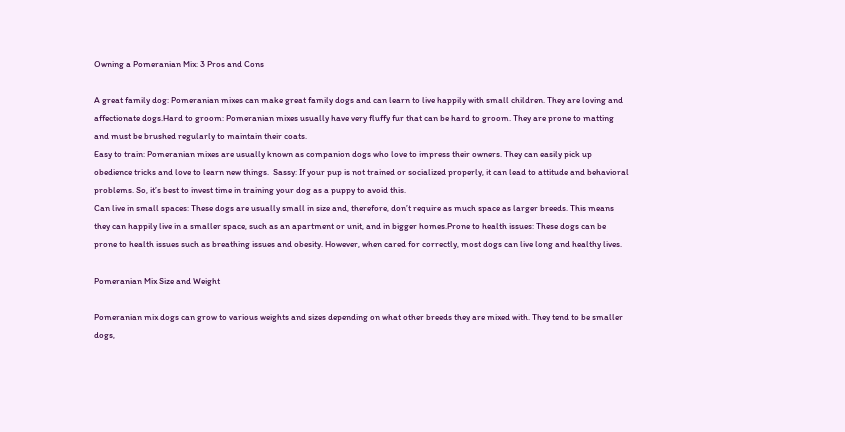Owning a Pomeranian Mix: 3 Pros and Cons

A great family dog: Pomeranian mixes can make great family dogs and can learn to live happily with small children. They are loving and affectionate dogs.Hard to groom: Pomeranian mixes usually have very fluffy fur that can be hard to groom. They are prone to matting and must be brushed regularly to maintain their coats.
Easy to train: Pomeranian mixes are usually known as companion dogs who love to impress their owners. They can easily pick up obedience tricks and love to learn new things.  Sassy: If your pup is not trained or socialized properly, it can lead to attitude and behavioral problems. So, it’s best to invest time in training your dog as a puppy to avoid this.
Can live in small spaces: These dogs are usually small in size and, therefore, don’t require as much space as larger breeds. This means they can happily live in a smaller space, such as an apartment or unit, and in bigger homes.Prone to health issues: These dogs can be prone to health issues such as breathing issues and obesity. However, when cared for correctly, most dogs can live long and healthy lives.

Pomeranian Mix Size and Weight

Pomeranian mix dogs can grow to various weights and sizes depending on what other breeds they are mixed with. They tend to be smaller dogs,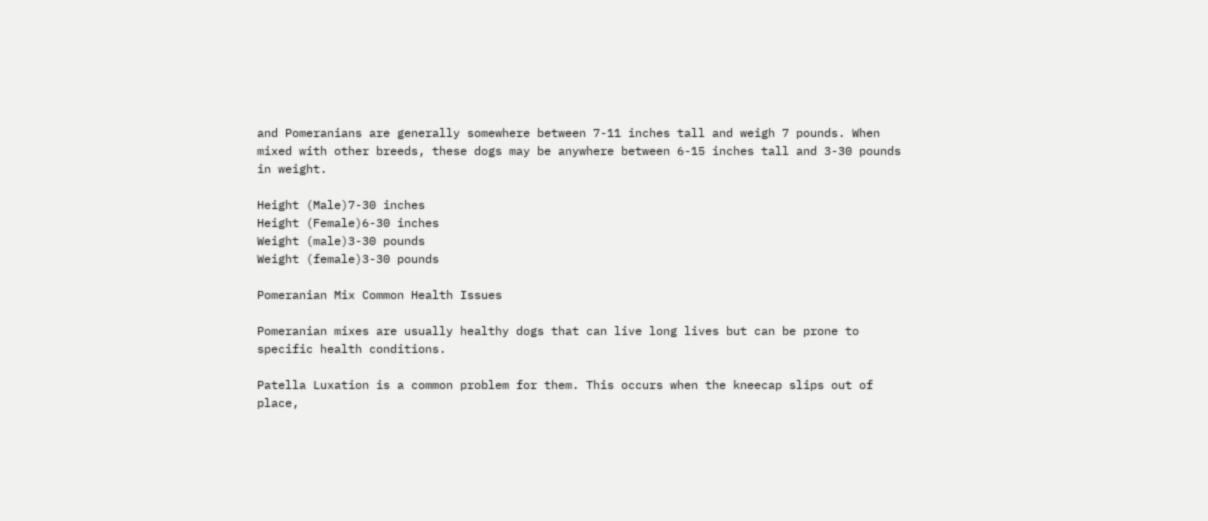and Pomeranians are generally somewhere between 7-11 inches tall and weigh 7 pounds. When mixed with other breeds, these dogs may be anywhere between 6-15 inches tall and 3-30 pounds in weight.

Height (Male)7-30 inches
Height (Female)6-30 inches
Weight (male)3-30 pounds
Weight (female)3-30 pounds

Pomeranian Mix Common Health Issues

Pomeranian mixes are usually healthy dogs that can live long lives but can be prone to specific health conditions.

Patella Luxation is a common problem for them. This occurs when the kneecap slips out of place,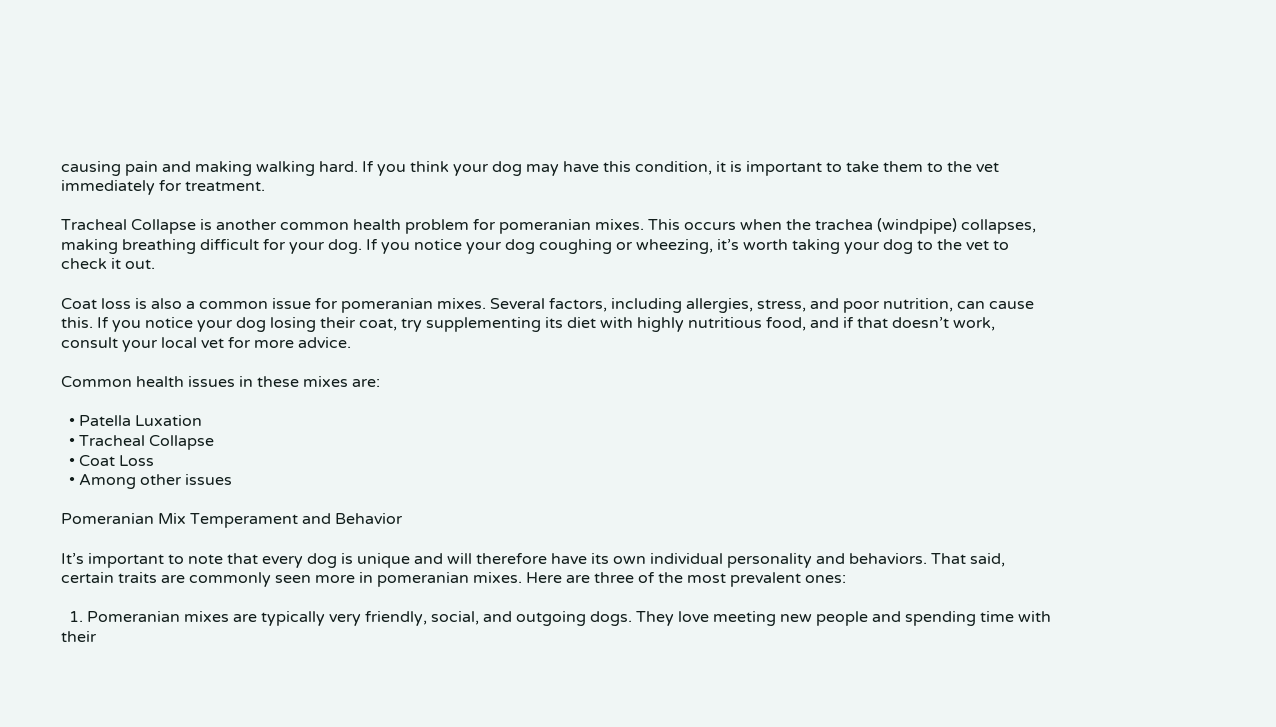causing pain and making walking hard. If you think your dog may have this condition, it is important to take them to the vet immediately for treatment.

Tracheal Collapse is another common health problem for pomeranian mixes. This occurs when the trachea (windpipe) collapses, making breathing difficult for your dog. If you notice your dog coughing or wheezing, it’s worth taking your dog to the vet to check it out.

Coat loss is also a common issue for pomeranian mixes. Several factors, including allergies, stress, and poor nutrition, can cause this. If you notice your dog losing their coat, try supplementing its diet with highly nutritious food, and if that doesn’t work, consult your local vet for more advice.

Common health issues in these mixes are:

  • Patella Luxation
  • Tracheal Collapse
  • Coat Loss
  • Among other issues

Pomeranian Mix Temperament and Behavior

It’s important to note that every dog is unique and will therefore have its own individual personality and behaviors. That said, certain traits are commonly seen more in pomeranian mixes. Here are three of the most prevalent ones:

  1. Pomeranian mixes are typically very friendly, social, and outgoing dogs. They love meeting new people and spending time with their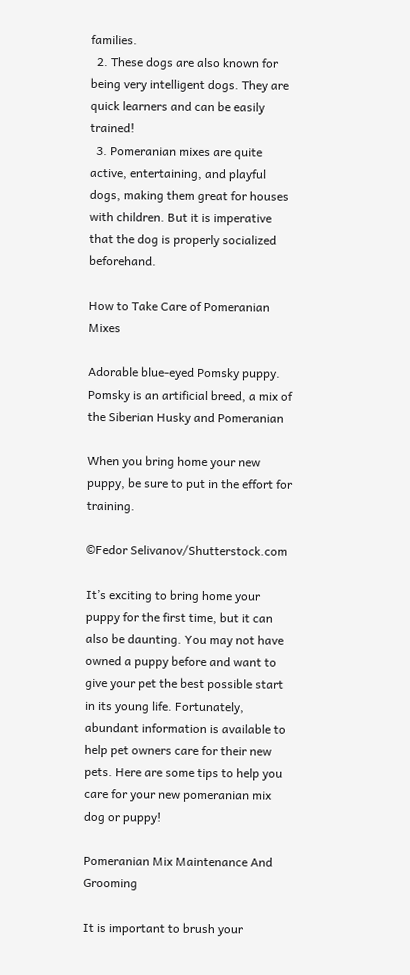families.
  2. These dogs are also known for being very intelligent dogs. They are quick learners and can be easily trained!
  3. Pomeranian mixes are quite active, entertaining, and playful dogs, making them great for houses with children. But it is imperative that the dog is properly socialized beforehand.

How to Take Care of Pomeranian Mixes

Adorable blue-eyed Pomsky puppy. Pomsky is an artificial breed, a mix of the Siberian Husky and Pomeranian

When you bring home your new puppy, be sure to put in the effort for training.

©Fedor Selivanov/Shutterstock.com

It’s exciting to bring home your puppy for the first time, but it can also be daunting. You may not have owned a puppy before and want to give your pet the best possible start in its young life. Fortunately, abundant information is available to help pet owners care for their new pets. Here are some tips to help you care for your new pomeranian mix dog or puppy!

Pomeranian Mix Maintenance And Grooming

It is important to brush your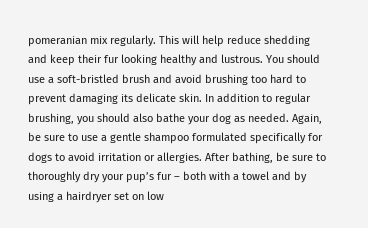pomeranian mix regularly. This will help reduce shedding and keep their fur looking healthy and lustrous. You should use a soft-bristled brush and avoid brushing too hard to prevent damaging its delicate skin. In addition to regular brushing, you should also bathe your dog as needed. Again, be sure to use a gentle shampoo formulated specifically for dogs to avoid irritation or allergies. After bathing, be sure to thoroughly dry your pup’s fur – both with a towel and by using a hairdryer set on low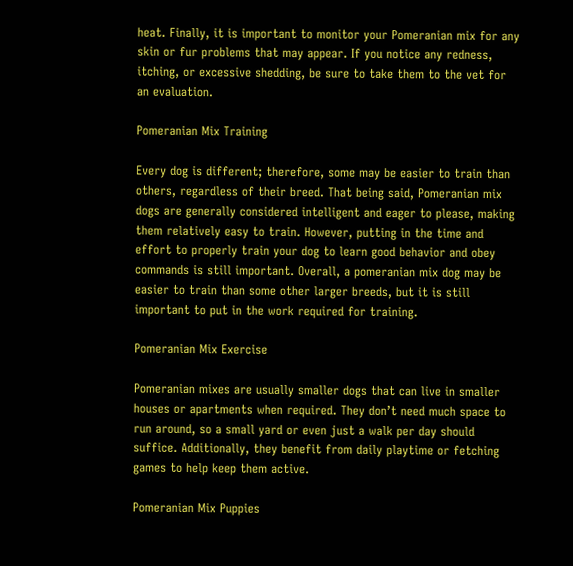heat. Finally, it is important to monitor your Pomeranian mix for any skin or fur problems that may appear. If you notice any redness, itching, or excessive shedding, be sure to take them to the vet for an evaluation.

Pomeranian Mix Training

Every dog is different; therefore, some may be easier to train than others, regardless of their breed. That being said, Pomeranian mix dogs are generally considered intelligent and eager to please, making them relatively easy to train. However, putting in the time and effort to properly train your dog to learn good behavior and obey commands is still important. Overall, a pomeranian mix dog may be easier to train than some other larger breeds, but it is still important to put in the work required for training.

Pomeranian Mix Exercise

Pomeranian mixes are usually smaller dogs that can live in smaller houses or apartments when required. They don’t need much space to run around, so a small yard or even just a walk per day should suffice. Additionally, they benefit from daily playtime or fetching games to help keep them active.

Pomeranian Mix Puppies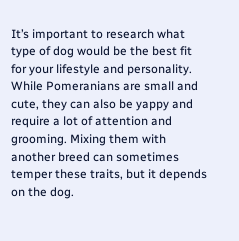It’s important to research what type of dog would be the best fit for your lifestyle and personality. While Pomeranians are small and cute, they can also be yappy and require a lot of attention and grooming. Mixing them with another breed can sometimes temper these traits, but it depends on the dog.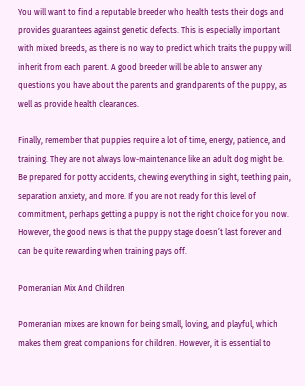You will want to find a reputable breeder who health tests their dogs and provides guarantees against genetic defects. This is especially important with mixed breeds, as there is no way to predict which traits the puppy will inherit from each parent. A good breeder will be able to answer any questions you have about the parents and grandparents of the puppy, as well as provide health clearances.

Finally, remember that puppies require a lot of time, energy, patience, and training. They are not always low-maintenance like an adult dog might be. Be prepared for potty accidents, chewing everything in sight, teething pain, separation anxiety, and more. If you are not ready for this level of commitment, perhaps getting a puppy is not the right choice for you now. However, the good news is that the puppy stage doesn’t last forever and can be quite rewarding when training pays off.

Pomeranian Mix And Children

Pomeranian mixes are known for being small, loving, and playful, which makes them great companions for children. However, it is essential to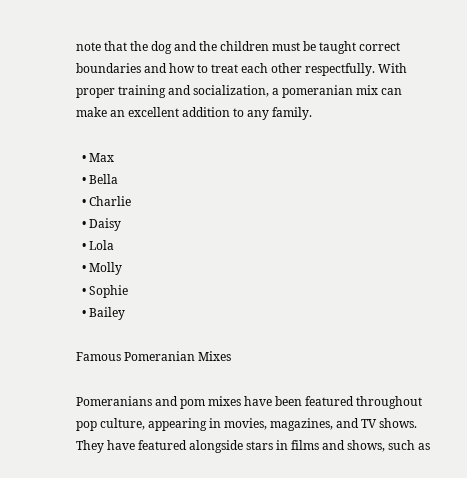note that the dog and the children must be taught correct boundaries and how to treat each other respectfully. With proper training and socialization, a pomeranian mix can make an excellent addition to any family.

  • Max
  • Bella
  • Charlie
  • Daisy
  • Lola
  • Molly
  • Sophie
  • Bailey

Famous Pomeranian Mixes

Pomeranians and pom mixes have been featured throughout pop culture, appearing in movies, magazines, and TV shows. They have featured alongside stars in films and shows, such as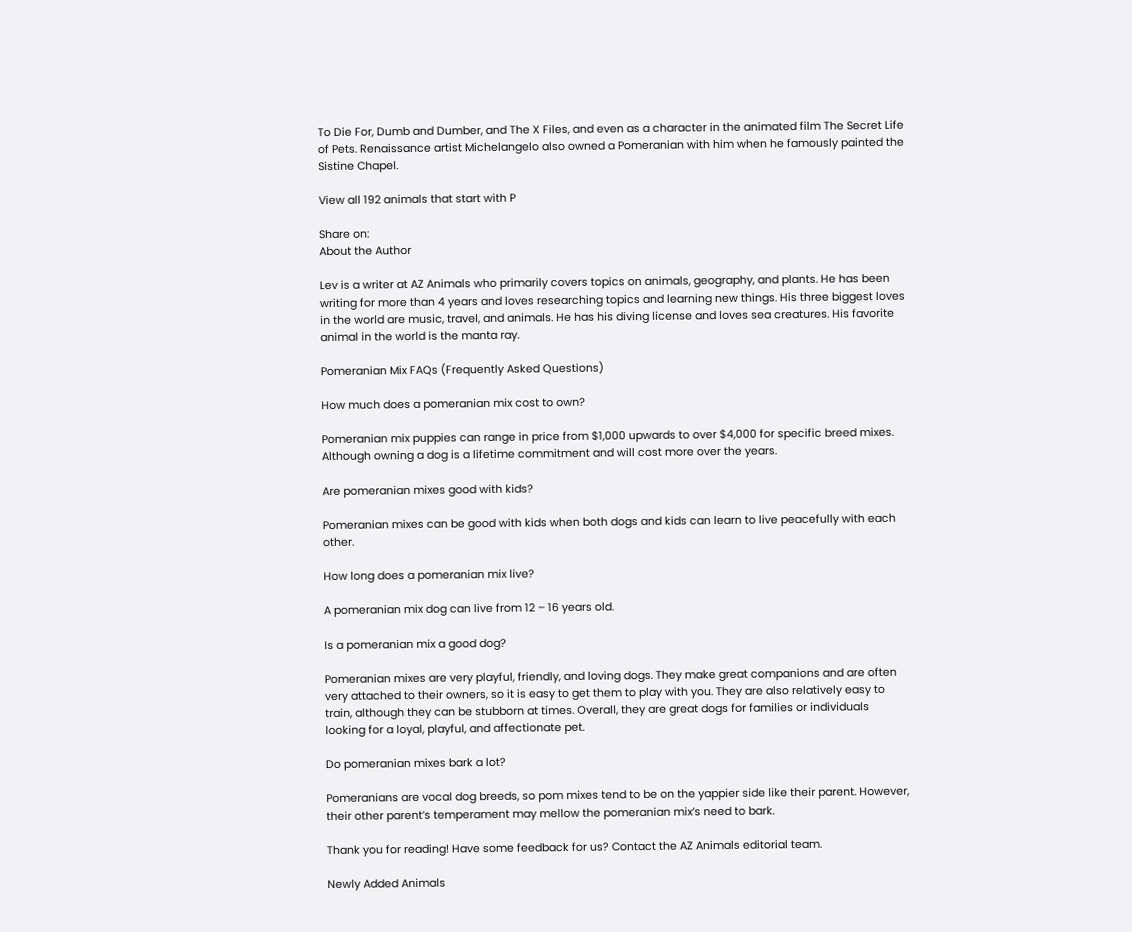To Die For, Dumb and Dumber, and The X Files, and even as a character in the animated film The Secret Life of Pets. Renaissance artist Michelangelo also owned a Pomeranian with him when he famously painted the Sistine Chapel.

View all 192 animals that start with P

Share on:
About the Author

Lev is a writer at AZ Animals who primarily covers topics on animals, geography, and plants. He has been writing for more than 4 years and loves researching topics and learning new things. His three biggest loves in the world are music, travel, and animals. He has his diving license and loves sea creatures. His favorite animal in the world is the manta ray.

Pomeranian Mix FAQs (Frequently Asked Questions)

How much does a pomeranian mix cost to own?

Pomeranian mix puppies can range in price from $1,000 upwards to over $4,000 for specific breed mixes. Although owning a dog is a lifetime commitment and will cost more over the years.

Are pomeranian mixes good with kids?

Pomeranian mixes can be good with kids when both dogs and kids can learn to live peacefully with each other.

How long does a pomeranian mix live?

A pomeranian mix dog can live from 12 – 16 years old.

Is a pomeranian mix a good dog?

Pomeranian mixes are very playful, friendly, and loving dogs. They make great companions and are often very attached to their owners, so it is easy to get them to play with you. They are also relatively easy to train, although they can be stubborn at times. Overall, they are great dogs for families or individuals looking for a loyal, playful, and affectionate pet.

Do pomeranian mixes bark a lot?

Pomeranians are vocal dog breeds, so pom mixes tend to be on the yappier side like their parent. However, their other parent’s temperament may mellow the pomeranian mix’s need to bark.

Thank you for reading! Have some feedback for us? Contact the AZ Animals editorial team.

Newly Added Animals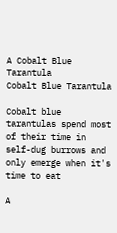A Cobalt Blue Tarantula
Cobalt Blue Tarantula

Cobalt blue tarantulas spend most of their time in self-dug burrows and only emerge when it's time to eat

A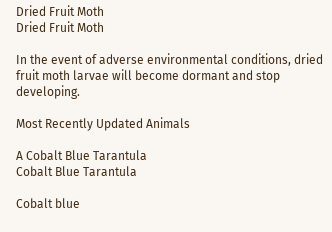Dried Fruit Moth
Dried Fruit Moth

In the event of adverse environmental conditions, dried fruit moth larvae will become dormant and stop developing.

Most Recently Updated Animals

A Cobalt Blue Tarantula
Cobalt Blue Tarantula

Cobalt blue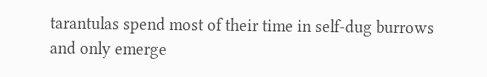tarantulas spend most of their time in self-dug burrows and only emerge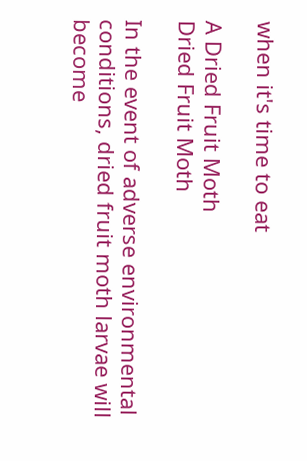when it's time to eat

A Dried Fruit Moth
Dried Fruit Moth

In the event of adverse environmental conditions, dried fruit moth larvae will become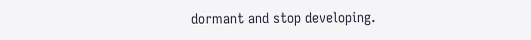dormant and stop developing.